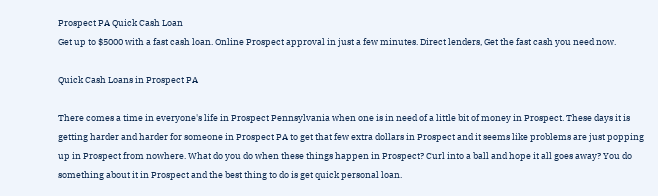Prospect PA Quick Cash Loan
Get up to $5000 with a fast cash loan. Online Prospect approval in just a few minutes. Direct lenders, Get the fast cash you need now.

Quick Cash Loans in Prospect PA

There comes a time in everyone's life in Prospect Pennsylvania when one is in need of a little bit of money in Prospect. These days it is getting harder and harder for someone in Prospect PA to get that few extra dollars in Prospect and it seems like problems are just popping up in Prospect from nowhere. What do you do when these things happen in Prospect? Curl into a ball and hope it all goes away? You do something about it in Prospect and the best thing to do is get quick personal loan.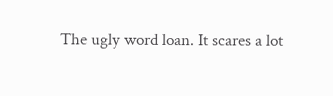The ugly word loan. It scares a lot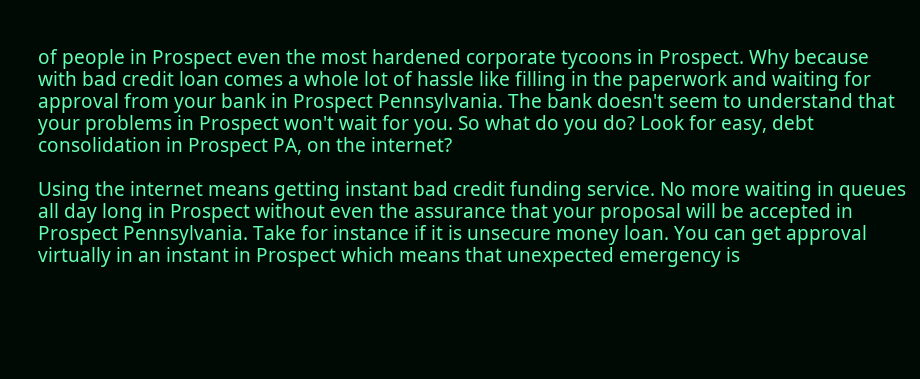of people in Prospect even the most hardened corporate tycoons in Prospect. Why because with bad credit loan comes a whole lot of hassle like filling in the paperwork and waiting for approval from your bank in Prospect Pennsylvania. The bank doesn't seem to understand that your problems in Prospect won't wait for you. So what do you do? Look for easy, debt consolidation in Prospect PA, on the internet?

Using the internet means getting instant bad credit funding service. No more waiting in queues all day long in Prospect without even the assurance that your proposal will be accepted in Prospect Pennsylvania. Take for instance if it is unsecure money loan. You can get approval virtually in an instant in Prospect which means that unexpected emergency is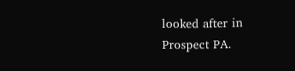looked after in Prospect PA.